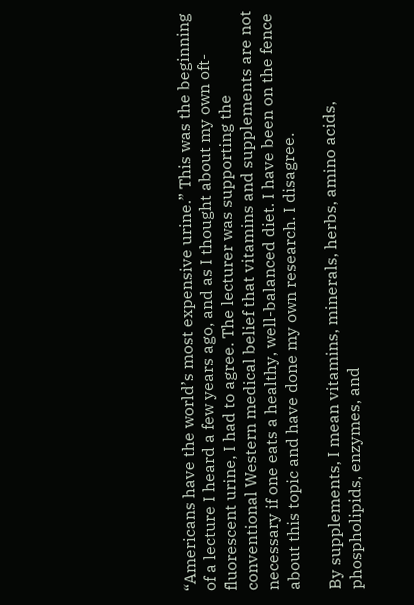“Americans have the world’s most expensive urine.” This was the beginning of a lecture I heard a few years ago, and as I thought about my own oft-fluorescent urine, I had to agree. The lecturer was supporting the conventional Western medical belief that vitamins and supplements are not necessary if one eats a healthy, well-balanced diet. I have been on the fence about this topic and have done my own research. I disagree.

By supplements, I mean vitamins, minerals, herbs, amino acids, phospholipids, enzymes, and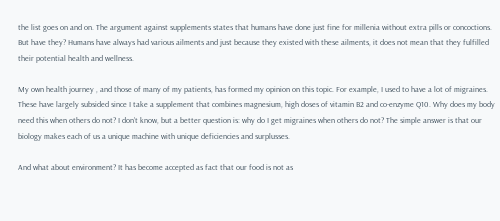the list goes on and on. The argument against supplements states that humans have done just fine for millenia without extra pills or concoctions. But have they? Humans have always had various ailments and just because they existed with these ailments, it does not mean that they fulfilled their potential health and wellness.

My own health journey , and those of many of my patients, has formed my opinion on this topic. For example, I used to have a lot of migraines. These have largely subsided since I take a supplement that combines magnesium, high doses of vitamin B2 and co-enzyme Q10. Why does my body need this when others do not? I don’t know, but a better question is: why do I get migraines when others do not? The simple answer is that our biology makes each of us a unique machine with unique deficiencies and surplusses.

And what about environment? It has become accepted as fact that our food is not as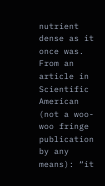nutrient dense as it once was. From an article in Scientific American (not a woo-woo fringe publication by any means): “it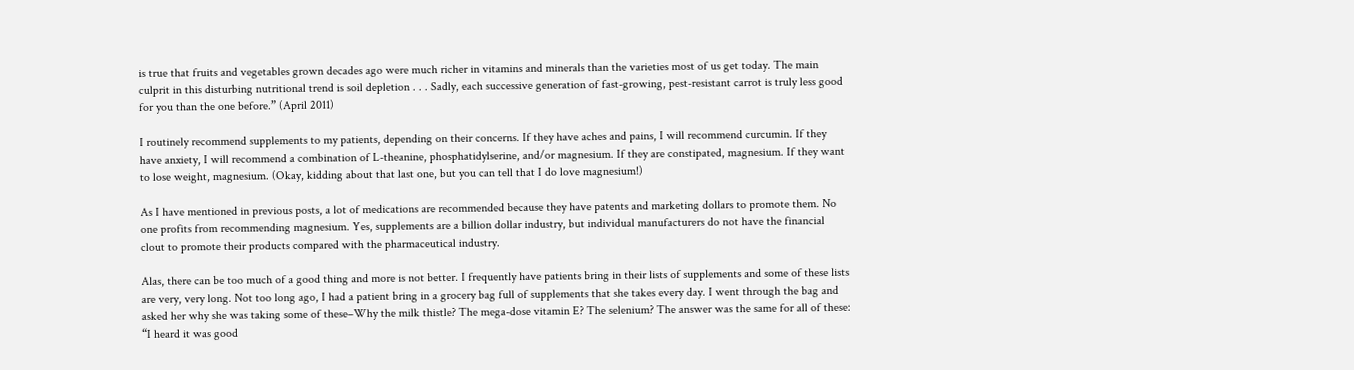is true that fruits and vegetables grown decades ago were much richer in vitamins and minerals than the varieties most of us get today. The main culprit in this disturbing nutritional trend is soil depletion . . . Sadly, each successive generation of fast-growing, pest-resistant carrot is truly less good for you than the one before.” (April 2011)

I routinely recommend supplements to my patients, depending on their concerns. If they have aches and pains, I will recommend curcumin. If they have anxiety, I will recommend a combination of L-theanine, phosphatidylserine, and/or magnesium. If they are constipated, magnesium. If they want to lose weight, magnesium. (Okay, kidding about that last one, but you can tell that I do love magnesium!)

As I have mentioned in previous posts, a lot of medications are recommended because they have patents and marketing dollars to promote them. No one profits from recommending magnesium. Yes, supplements are a billion dollar industry, but individual manufacturers do not have the financial clout to promote their products compared with the pharmaceutical industry.

Alas, there can be too much of a good thing and more is not better. I frequently have patients bring in their lists of supplements and some of these lists are very, very long. Not too long ago, I had a patient bring in a grocery bag full of supplements that she takes every day. I went through the bag and asked her why she was taking some of these–Why the milk thistle? The mega-dose vitamin E? The selenium? The answer was the same for all of these: “I heard it was good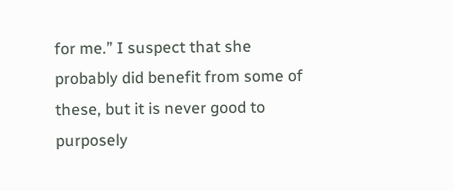for me.” I suspect that she probably did benefit from some of these, but it is never good to purposely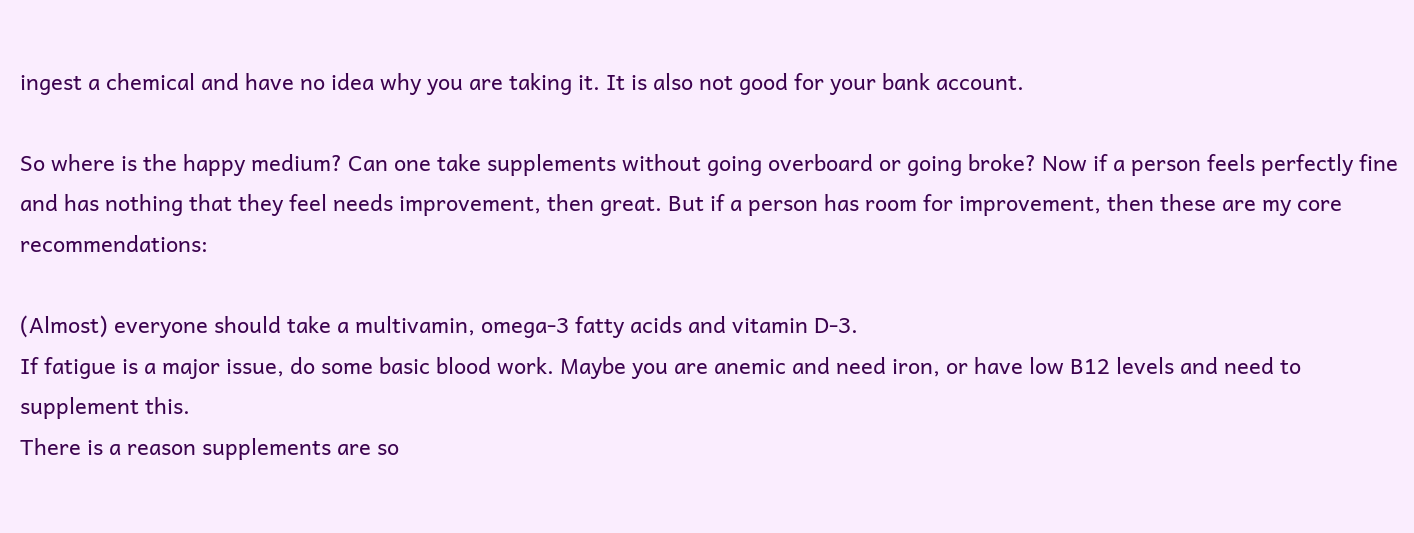ingest a chemical and have no idea why you are taking it. It is also not good for your bank account.

So where is the happy medium? Can one take supplements without going overboard or going broke? Now if a person feels perfectly fine and has nothing that they feel needs improvement, then great. But if a person has room for improvement, then these are my core recommendations:

(Almost) everyone should take a multivamin, omega-3 fatty acids and vitamin D-3.
If fatigue is a major issue, do some basic blood work. Maybe you are anemic and need iron, or have low B12 levels and need to supplement this.
There is a reason supplements are so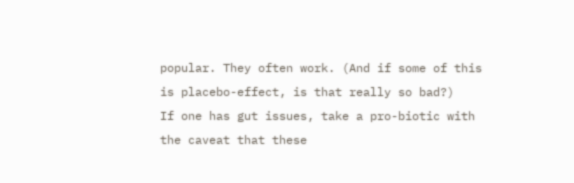popular. They often work. (And if some of this is placebo-effect, is that really so bad?)
If one has gut issues, take a pro-biotic with the caveat that these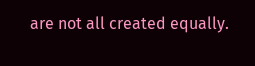are not all created equally.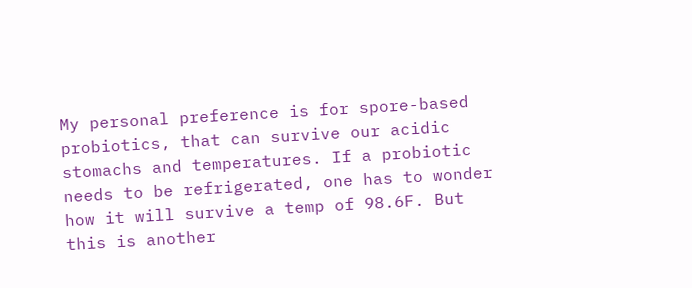My personal preference is for spore-based probiotics, that can survive our acidic stomachs and temperatures. If a probiotic needs to be refrigerated, one has to wonder how it will survive a temp of 98.6F. But this is another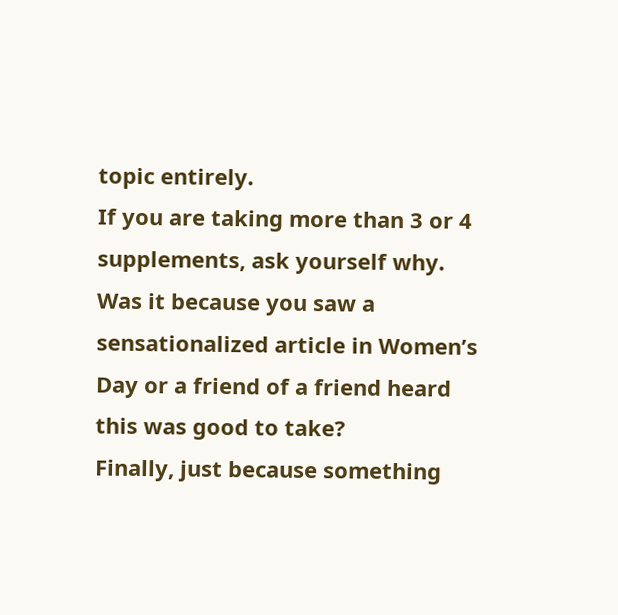topic entirely.
If you are taking more than 3 or 4 supplements, ask yourself why. Was it because you saw a sensationalized article in Women’s Day or a friend of a friend heard this was good to take?
Finally, just because something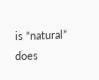is “natural” does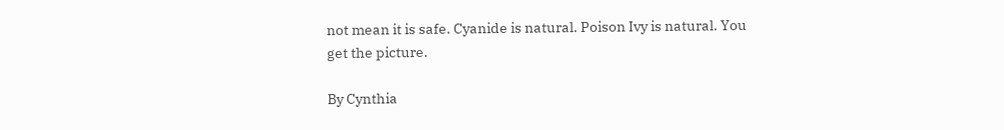not mean it is safe. Cyanide is natural. Poison Ivy is natural. You get the picture.

By Cynthia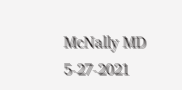McNally MD 5-27-2021